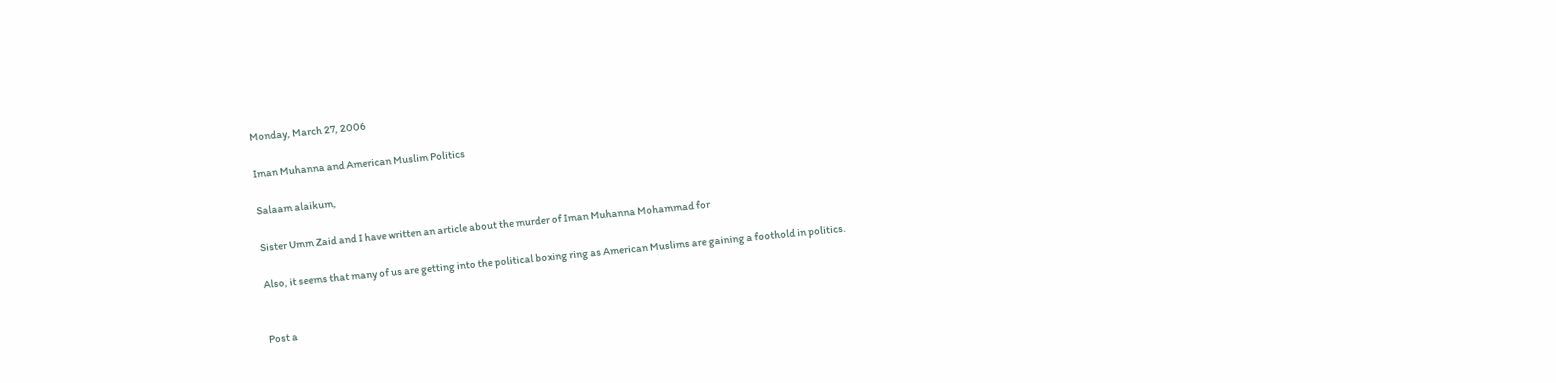Monday, March 27, 2006

Iman Muhanna and American Muslim Politics

Salaam alaikum,

Sister Umm Zaid and I have written an article about the murder of Iman Muhanna Mohammad for

Also, it seems that many of us are getting into the political boxing ring as American Muslims are gaining a foothold in politics.


Post a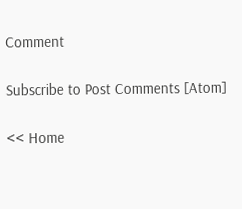Comment

Subscribe to Post Comments [Atom]

<< Home